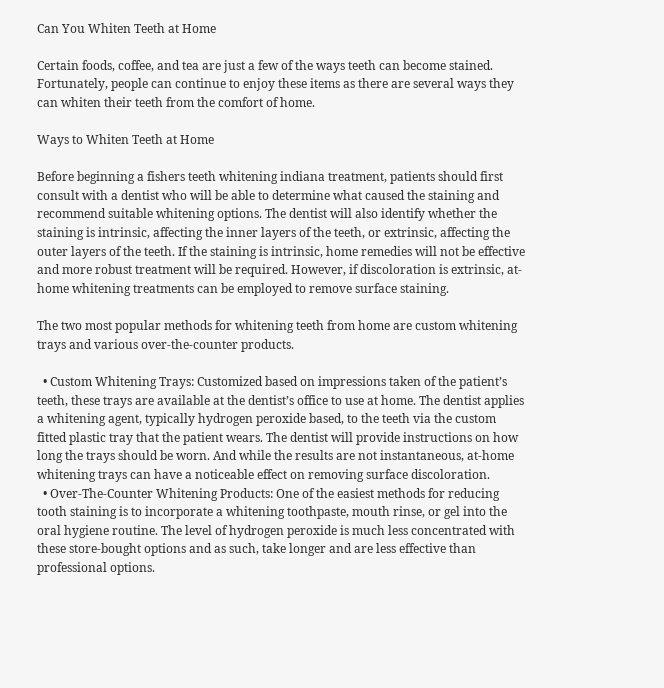Can You Whiten Teeth at Home

Certain foods, coffee, and tea are just a few of the ways teeth can become stained. Fortunately, people can continue to enjoy these items as there are several ways they can whiten their teeth from the comfort of home.

Ways to Whiten Teeth at Home

Before beginning a fishers teeth whitening indiana treatment, patients should first consult with a dentist who will be able to determine what caused the staining and recommend suitable whitening options. The dentist will also identify whether the staining is intrinsic, affecting the inner layers of the teeth, or extrinsic, affecting the outer layers of the teeth. If the staining is intrinsic, home remedies will not be effective and more robust treatment will be required. However, if discoloration is extrinsic, at-home whitening treatments can be employed to remove surface staining.

The two most popular methods for whitening teeth from home are custom whitening trays and various over-the-counter products.

  • Custom Whitening Trays: Customized based on impressions taken of the patient’s teeth, these trays are available at the dentist’s office to use at home. The dentist applies a whitening agent, typically hydrogen peroxide based, to the teeth via the custom fitted plastic tray that the patient wears. The dentist will provide instructions on how long the trays should be worn. And while the results are not instantaneous, at-home whitening trays can have a noticeable effect on removing surface discoloration.
  • Over-The-Counter Whitening Products: One of the easiest methods for reducing tooth staining is to incorporate a whitening toothpaste, mouth rinse, or gel into the oral hygiene routine. The level of hydrogen peroxide is much less concentrated with these store-bought options and as such, take longer and are less effective than professional options.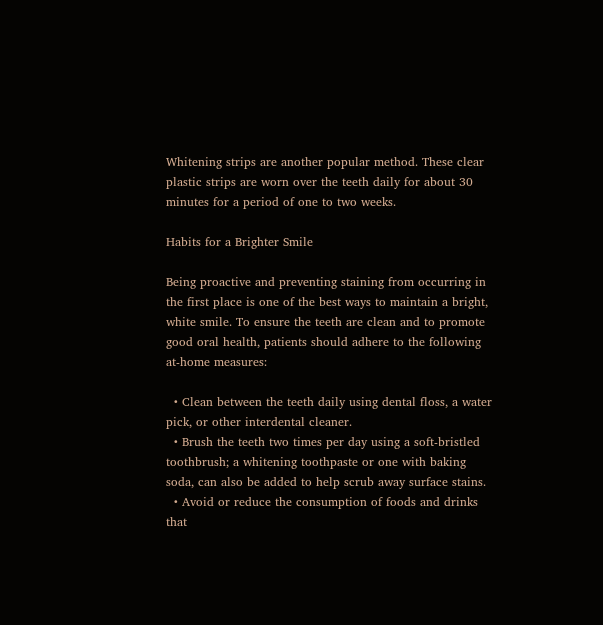Whitening strips are another popular method. These clear plastic strips are worn over the teeth daily for about 30 minutes for a period of one to two weeks.

Habits for a Brighter Smile

Being proactive and preventing staining from occurring in the first place is one of the best ways to maintain a bright, white smile. To ensure the teeth are clean and to promote good oral health, patients should adhere to the following at-home measures:

  • Clean between the teeth daily using dental floss, a water pick, or other interdental cleaner.
  • Brush the teeth two times per day using a soft-bristled toothbrush; a whitening toothpaste or one with baking soda, can also be added to help scrub away surface stains.
  • Avoid or reduce the consumption of foods and drinks that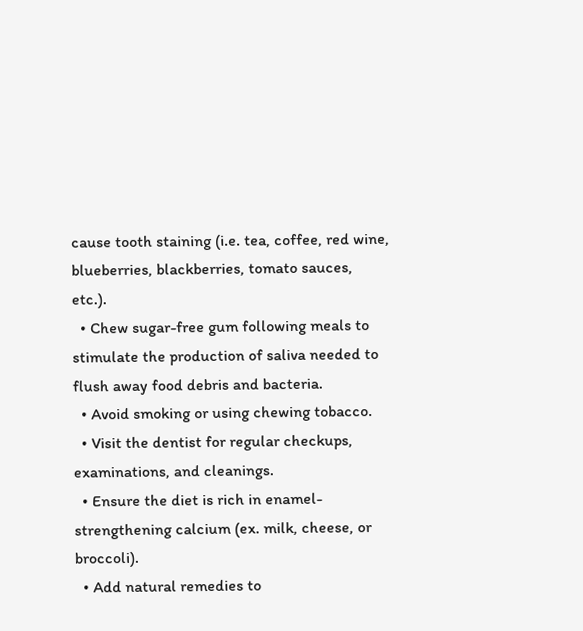cause tooth staining (i.e. tea, coffee, red wine, blueberries, blackberries, tomato sauces, etc.).
  • Chew sugar-free gum following meals to stimulate the production of saliva needed to flush away food debris and bacteria.
  • Avoid smoking or using chewing tobacco.
  • Visit the dentist for regular checkups, examinations, and cleanings.
  • Ensure the diet is rich in enamel-strengthening calcium (ex. milk, cheese, or broccoli).
  • Add natural remedies to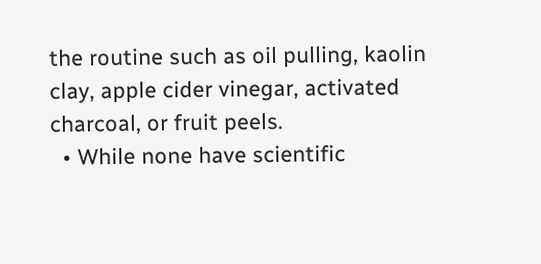the routine such as oil pulling, kaolin clay, apple cider vinegar, activated charcoal, or fruit peels.
  • While none have scientific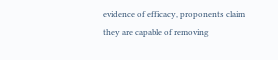evidence of efficacy, proponents claim they are capable of removing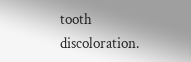tooth discoloration.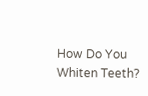How Do You Whiten Teeth?